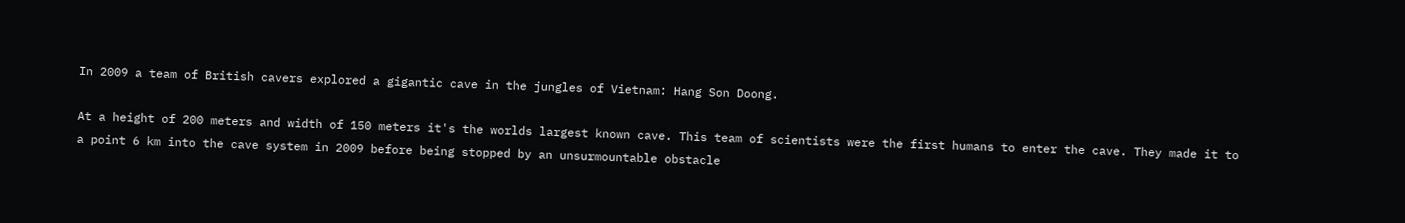In 2009 a team of British cavers explored a gigantic cave in the jungles of Vietnam: Hang Son Doong.

At a height of 200 meters and width of 150 meters it's the worlds largest known cave. This team of scientists were the first humans to enter the cave. They made it to a point 6 km into the cave system in 2009 before being stopped by an unsurmountable obstacle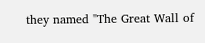they named "The Great Wall of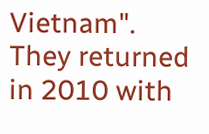Vietnam". They returned in 2010 with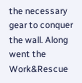the necessary gear to conquer the wall. Along went the Work&Rescue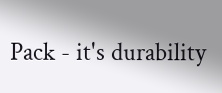Pack - it's durability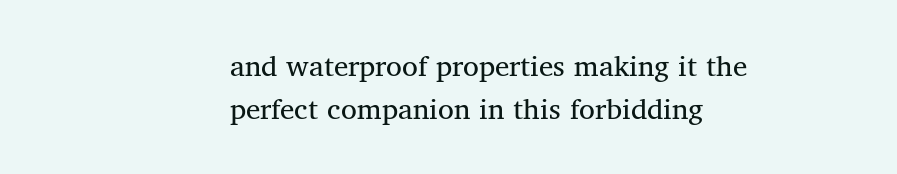and waterproof properties making it the perfect companion in this forbidding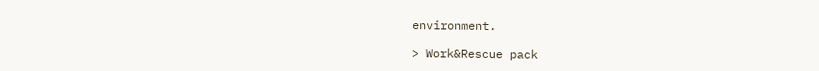environment.

> Work&Rescue pack